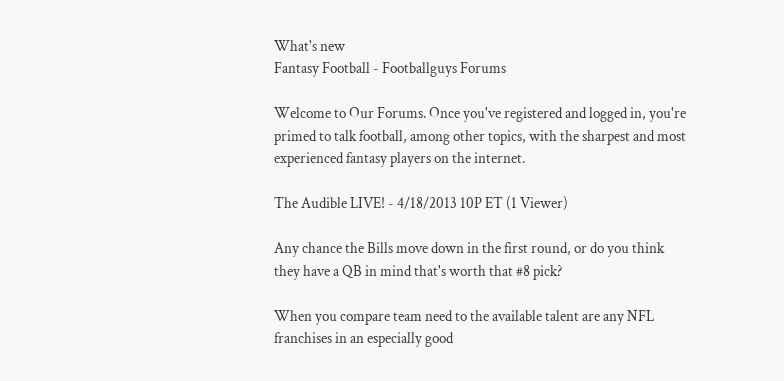What's new
Fantasy Football - Footballguys Forums

Welcome to Our Forums. Once you've registered and logged in, you're primed to talk football, among other topics, with the sharpest and most experienced fantasy players on the internet.

The Audible LIVE! - 4/18/2013 10P ET (1 Viewer)

Any chance the Bills move down in the first round, or do you think they have a QB in mind that's worth that #8 pick?

When you compare team need to the available talent are any NFL franchises in an especially good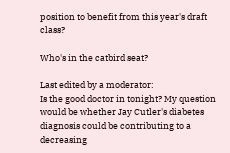position to benefit from this year's draft class?

Who's in the catbird seat?

Last edited by a moderator:
Is the good doctor in tonight? My question would be whether Jay Cutler's diabetes diagnosis could be contributing to a decreasing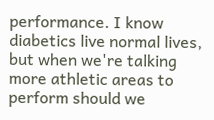performance. I know diabetics live normal lives, but when we're talking more athletic areas to perform should we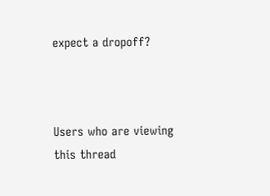expect a dropoff?



Users who are viewing this thread